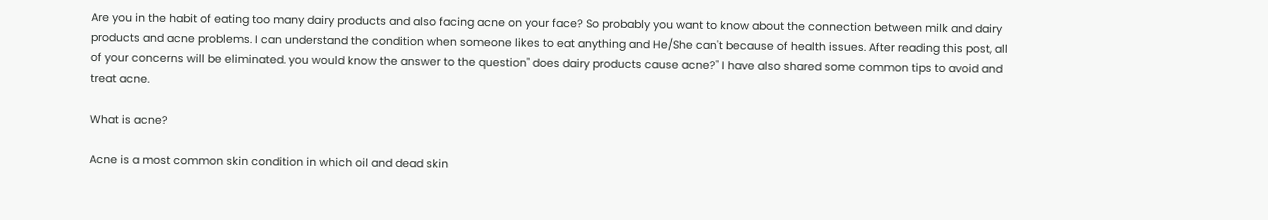Are you in the habit of eating too many dairy products and also facing acne on your face? So probably you want to know about the connection between milk and dairy products and acne problems. I can understand the condition when someone likes to eat anything and He/She can't because of health issues. After reading this post, all of your concerns will be eliminated. you would know the answer to the question" does dairy products cause acne?" I have also shared some common tips to avoid and treat acne.

What is acne?

Acne is a most common skin condition in which oil and dead skin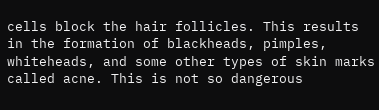cells block the hair follicles. This results in the formation of blackheads, pimples, whiteheads, and some other types of skin marks called acne. This is not so dangerous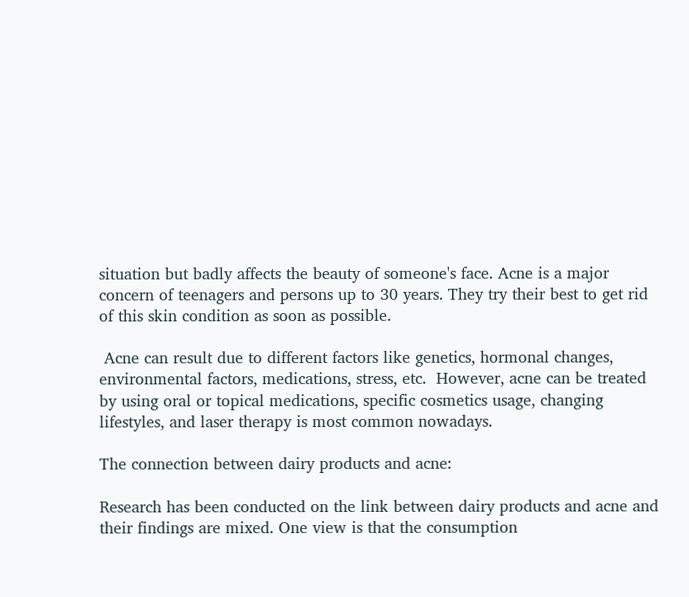situation but badly affects the beauty of someone's face. Acne is a major concern of teenagers and persons up to 30 years. They try their best to get rid of this skin condition as soon as possible.

 Acne can result due to different factors like genetics, hormonal changes, environmental factors, medications, stress, etc.  However, acne can be treated by using oral or topical medications, specific cosmetics usage, changing lifestyles, and laser therapy is most common nowadays.

The connection between dairy products and acne:

Research has been conducted on the link between dairy products and acne and their findings are mixed. One view is that the consumption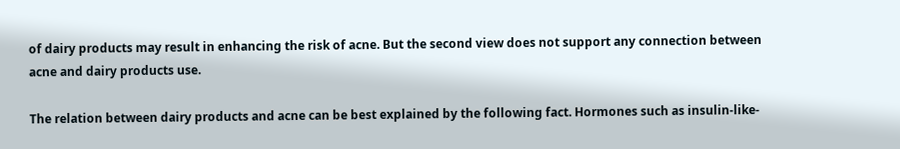of dairy products may result in enhancing the risk of acne. But the second view does not support any connection between acne and dairy products use.

The relation between dairy products and acne can be best explained by the following fact. Hormones such as insulin-like-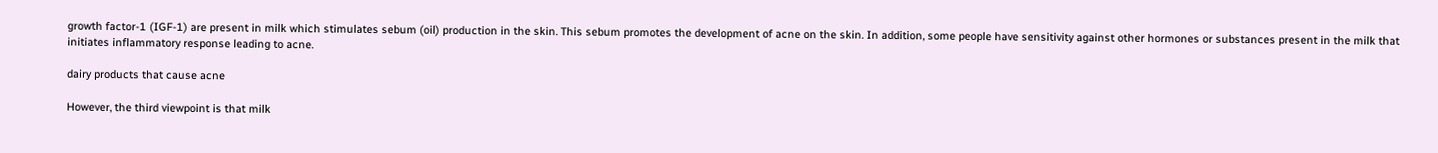growth factor-1 (IGF-1) are present in milk which stimulates sebum (oil) production in the skin. This sebum promotes the development of acne on the skin. In addition, some people have sensitivity against other hormones or substances present in the milk that initiates inflammatory response leading to acne.

dairy products that cause acne

However, the third viewpoint is that milk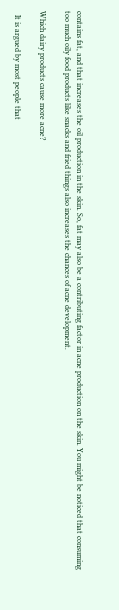contains fat, and that increases the oil production in the skin. So, fat may also be a contributing factor in acne production on the skin. You might be noticed that consuming too much oily food products like snacks and fried things also increases the chances of acne development.

Which dairy products cause more acne?

  It is argued by most people that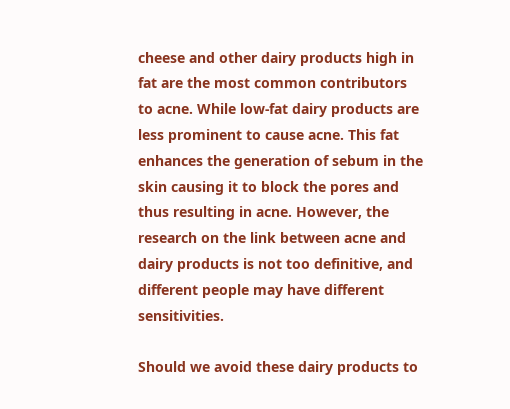cheese and other dairy products high in fat are the most common contributors to acne. While low-fat dairy products are less prominent to cause acne. This fat enhances the generation of sebum in the skin causing it to block the pores and thus resulting in acne. However, the research on the link between acne and dairy products is not too definitive, and different people may have different sensitivities.

Should we avoid these dairy products to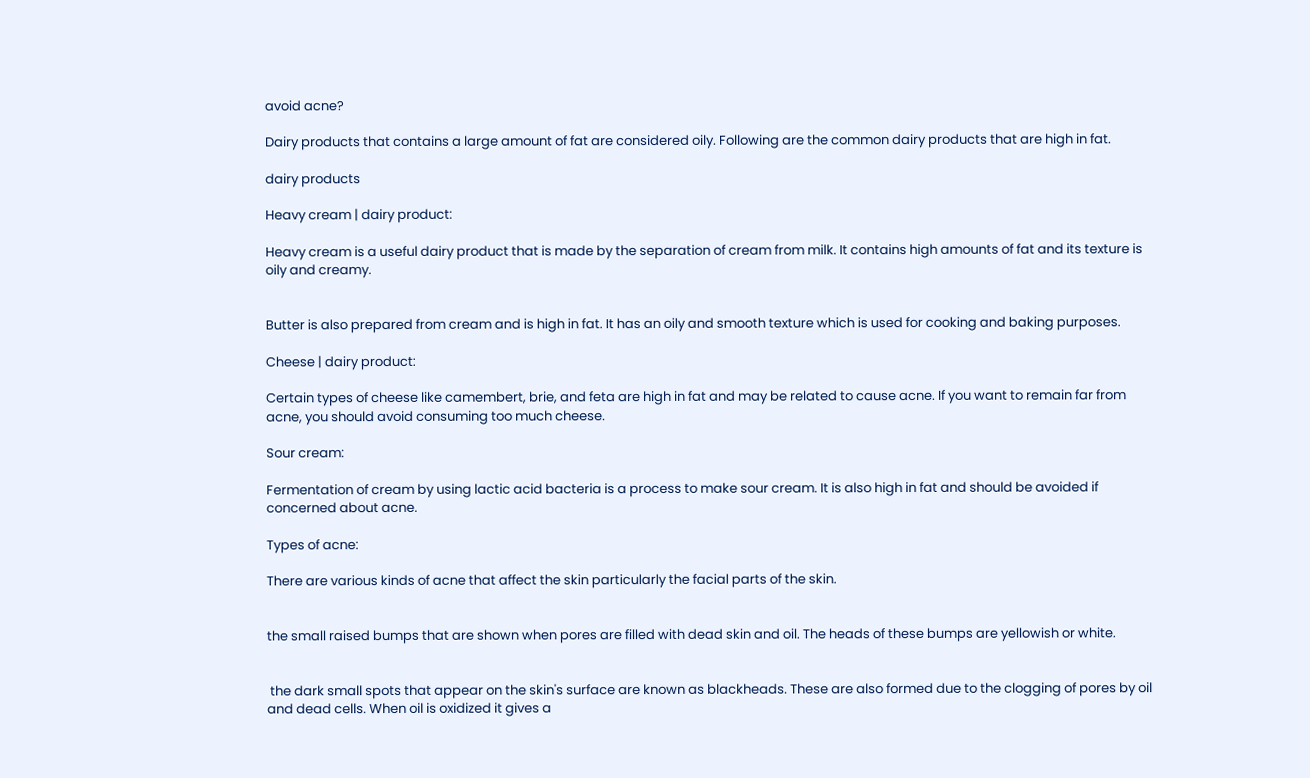avoid acne?

Dairy products that contains a large amount of fat are considered oily. Following are the common dairy products that are high in fat.

dairy products

Heavy cream | dairy product:

Heavy cream is a useful dairy product that is made by the separation of cream from milk. It contains high amounts of fat and its texture is oily and creamy.


Butter is also prepared from cream and is high in fat. It has an oily and smooth texture which is used for cooking and baking purposes.

Cheese | dairy product:

Certain types of cheese like camembert, brie, and feta are high in fat and may be related to cause acne. If you want to remain far from acne, you should avoid consuming too much cheese.

Sour cream:

Fermentation of cream by using lactic acid bacteria is a process to make sour cream. It is also high in fat and should be avoided if concerned about acne.

Types of acne:

There are various kinds of acne that affect the skin particularly the facial parts of the skin.


the small raised bumps that are shown when pores are filled with dead skin and oil. The heads of these bumps are yellowish or white.


 the dark small spots that appear on the skin's surface are known as blackheads. These are also formed due to the clogging of pores by oil and dead cells. When oil is oxidized it gives a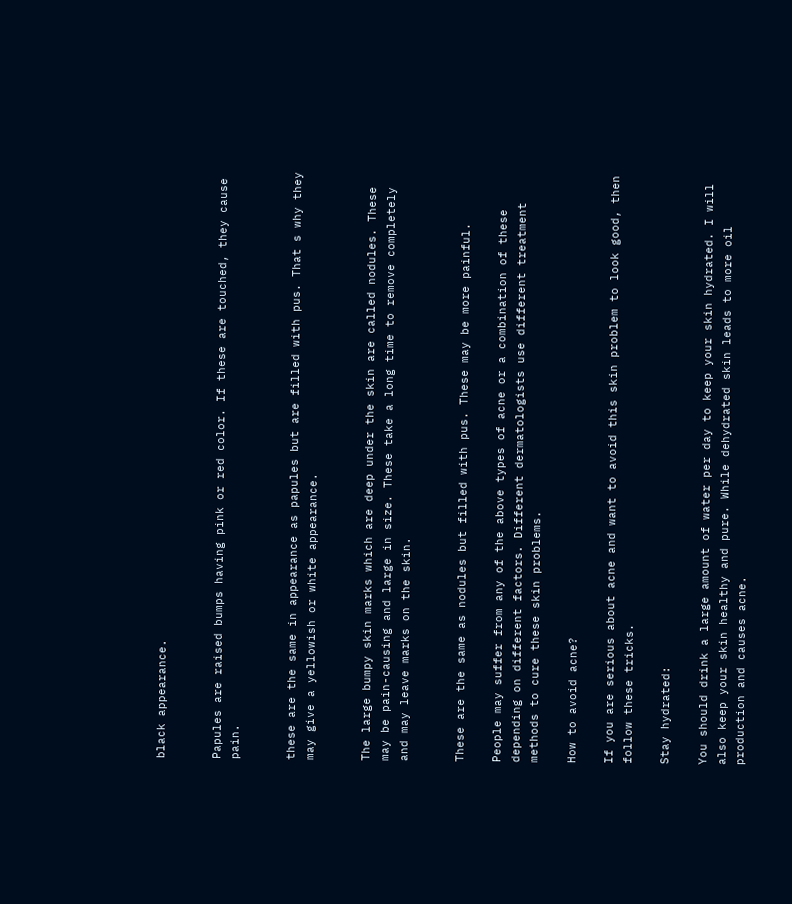black appearance.


Papules are raised bumps having pink or red color. If these are touched, they cause pain.


these are the same in appearance as papules but are filled with pus. That s why they may give a yellowish or white appearance.


The large bumpy skin marks which are deep under the skin are called nodules. These may be pain-causing and large in size. These take a long time to remove completely and may leave marks on the skin.


These are the same as nodules but filled with pus. These may be more painful.

People may suffer from any of the above types of acne or a combination of these depending on different factors. Different dermatologists use different treatment methods to cure these skin problems.

How to avoid acne?

If you are serious about acne and want to avoid this skin problem to look good, then follow these tricks.

Stay hydrated:

You should drink a large amount of water per day to keep your skin hydrated. I will also keep your skin healthy and pure. While dehydrated skin leads to more oil production and causes acne.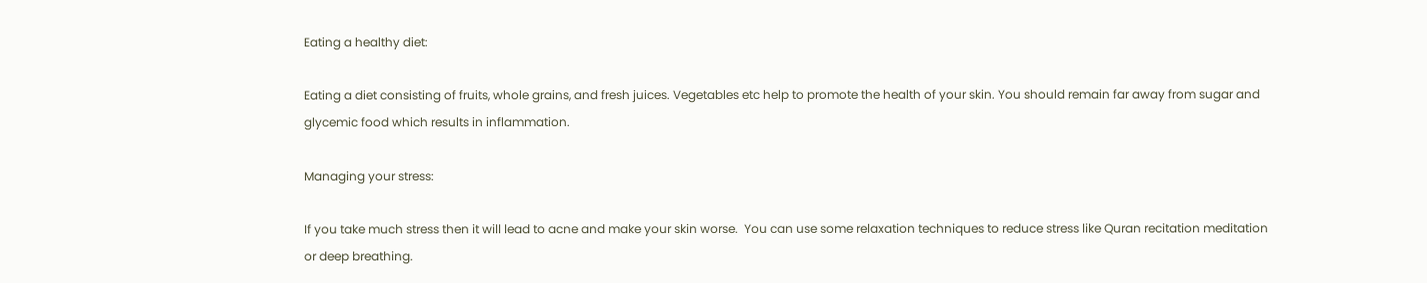Eating a healthy diet:

Eating a diet consisting of fruits, whole grains, and fresh juices. Vegetables etc help to promote the health of your skin. You should remain far away from sugar and glycemic food which results in inflammation.

Managing your stress:

If you take much stress then it will lead to acne and make your skin worse.  You can use some relaxation techniques to reduce stress like Quran recitation meditation or deep breathing.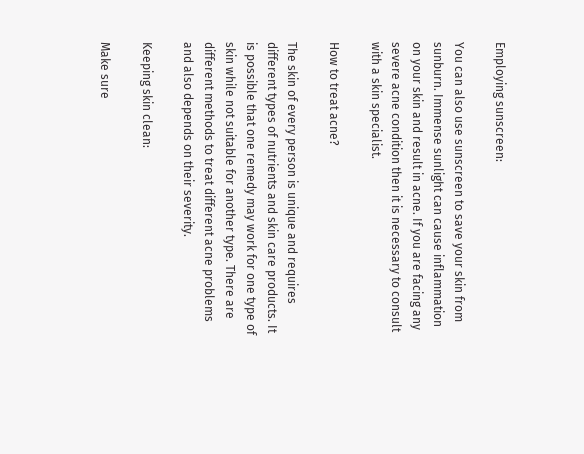Employing sunscreen:

You can also use sunscreen to save your skin from sunburn. Immense sunlight can cause inflammation on your skin and result in acne. If you are facing any severe acne condition then it is necessary to consult with a skin specialist.

How to treat acne?

The skin of every person is unique and requires different types of nutrients and skin care products. It is possible that one remedy may work for one type of skin while not suitable for another type. There are different methods to treat different acne problems and also depends on their severity.

Keeping skin clean:

Make sure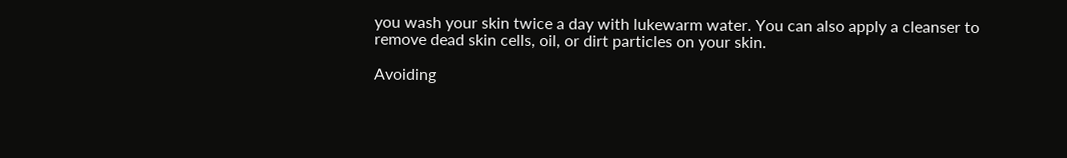you wash your skin twice a day with lukewarm water. You can also apply a cleanser to remove dead skin cells, oil, or dirt particles on your skin.

Avoiding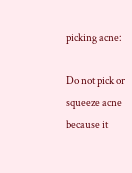picking acne:

Do not pick or squeeze acne because it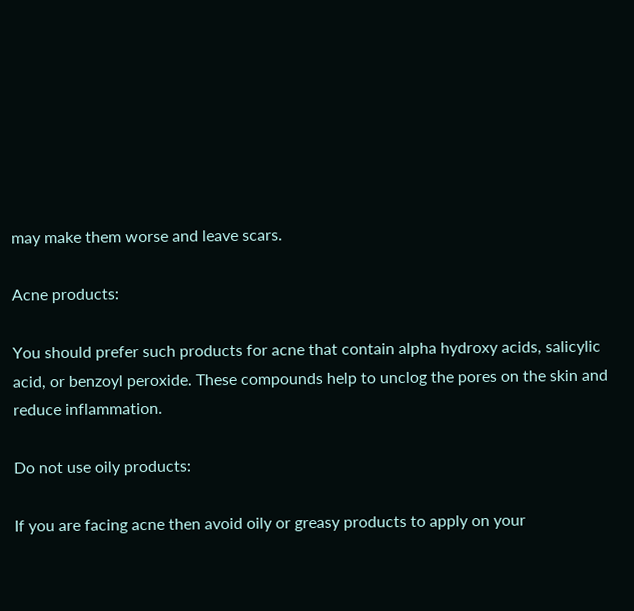may make them worse and leave scars.

Acne products:

You should prefer such products for acne that contain alpha hydroxy acids, salicylic acid, or benzoyl peroxide. These compounds help to unclog the pores on the skin and reduce inflammation.

Do not use oily products:

If you are facing acne then avoid oily or greasy products to apply on your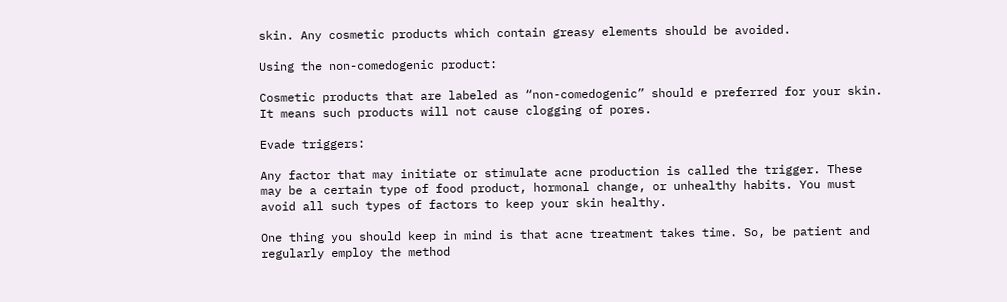skin. Any cosmetic products which contain greasy elements should be avoided.

Using the non-comedogenic product:

Cosmetic products that are labeled as “non-comedogenic” should e preferred for your skin. It means such products will not cause clogging of pores.

Evade triggers:

Any factor that may initiate or stimulate acne production is called the trigger. These may be a certain type of food product, hormonal change, or unhealthy habits. You must avoid all such types of factors to keep your skin healthy.

One thing you should keep in mind is that acne treatment takes time. So, be patient and regularly employ the method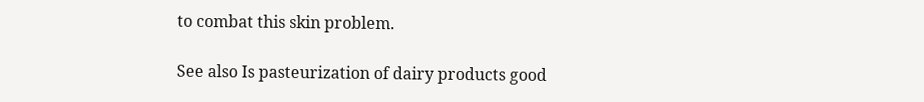to combat this skin problem.

See also Is pasteurization of dairy products good